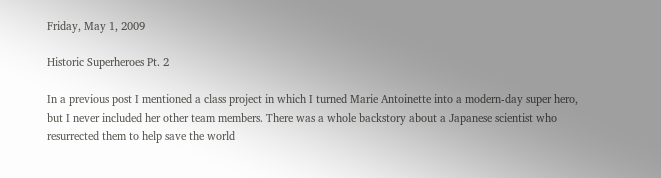Friday, May 1, 2009

Historic Superheroes Pt. 2

In a previous post I mentioned a class project in which I turned Marie Antoinette into a modern-day super hero, but I never included her other team members. There was a whole backstory about a Japanese scientist who resurrected them to help save the world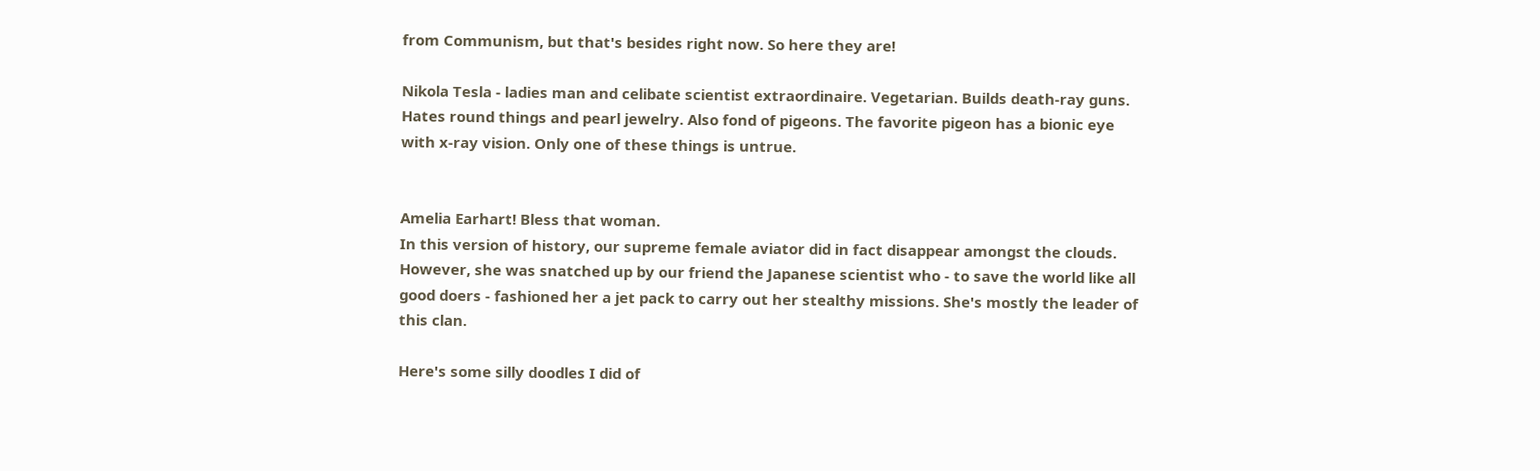from Communism, but that's besides right now. So here they are!

Nikola Tesla - ladies man and celibate scientist extraordinaire. Vegetarian. Builds death-ray guns. Hates round things and pearl jewelry. Also fond of pigeons. The favorite pigeon has a bionic eye with x-ray vision. Only one of these things is untrue.


Amelia Earhart! Bless that woman.
In this version of history, our supreme female aviator did in fact disappear amongst the clouds. However, she was snatched up by our friend the Japanese scientist who - to save the world like all good doers - fashioned her a jet pack to carry out her stealthy missions. She's mostly the leader of this clan.

Here's some silly doodles I did of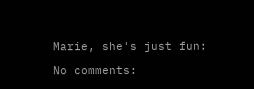Marie, she's just fun:

No comments: